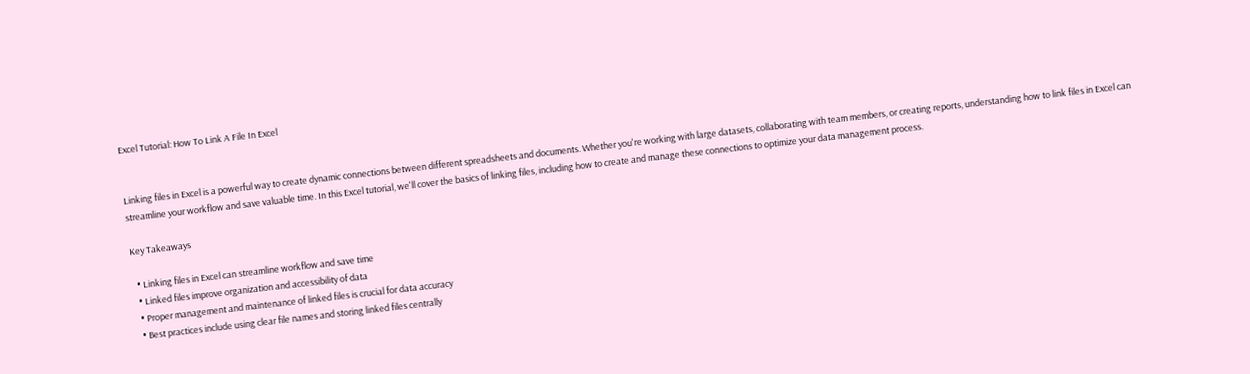Excel Tutorial: How To Link A File In Excel


Linking files in Excel is a powerful way to create dynamic connections between different spreadsheets and documents. Whether you're working with large datasets, collaborating with team members, or creating reports, understanding how to link files in Excel can streamline your workflow and save valuable time. In this Excel tutorial, we'll cover the basics of linking files, including how to create and manage these connections to optimize your data management process.

Key Takeaways

  • Linking files in Excel can streamline workflow and save time
  • Linked files improve organization and accessibility of data
  • Proper management and maintenance of linked files is crucial for data accuracy
  • Best practices include using clear file names and storing linked files centrally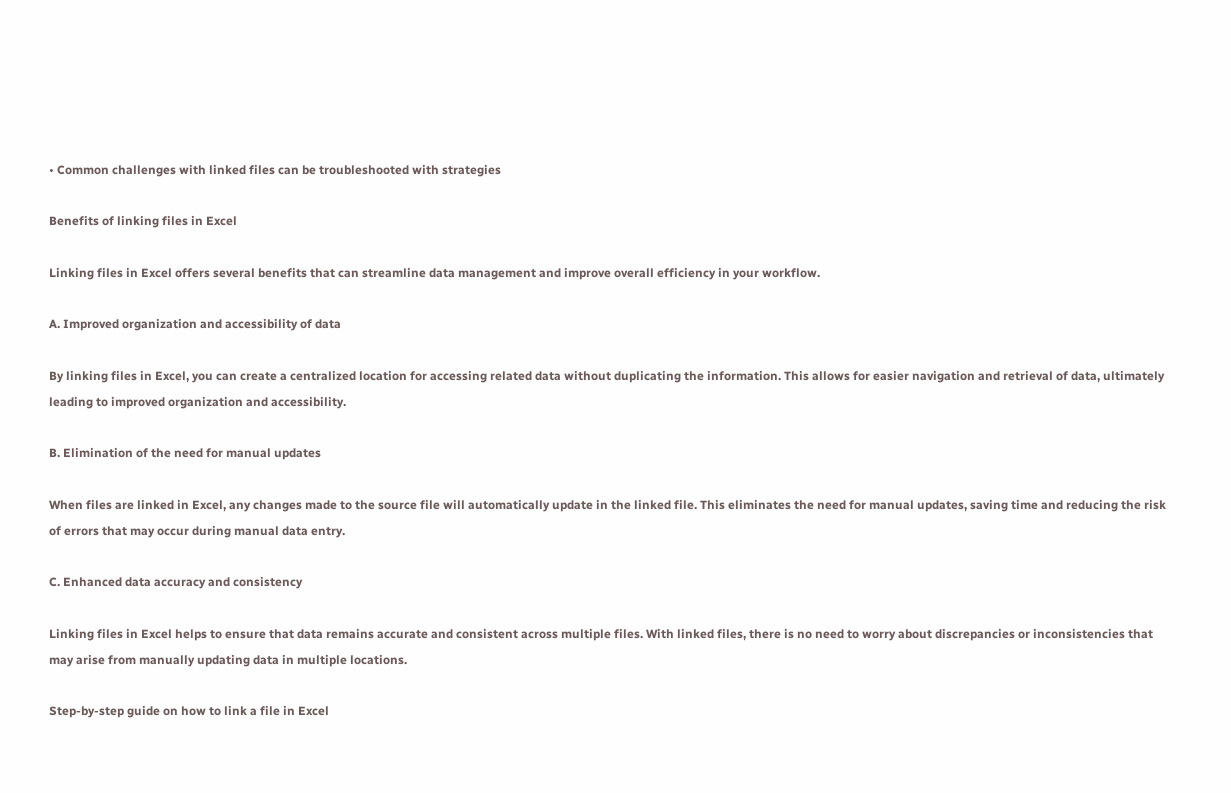• Common challenges with linked files can be troubleshooted with strategies

Benefits of linking files in Excel

Linking files in Excel offers several benefits that can streamline data management and improve overall efficiency in your workflow.

A. Improved organization and accessibility of data

By linking files in Excel, you can create a centralized location for accessing related data without duplicating the information. This allows for easier navigation and retrieval of data, ultimately leading to improved organization and accessibility.

B. Elimination of the need for manual updates

When files are linked in Excel, any changes made to the source file will automatically update in the linked file. This eliminates the need for manual updates, saving time and reducing the risk of errors that may occur during manual data entry.

C. Enhanced data accuracy and consistency

Linking files in Excel helps to ensure that data remains accurate and consistent across multiple files. With linked files, there is no need to worry about discrepancies or inconsistencies that may arise from manually updating data in multiple locations.

Step-by-step guide on how to link a file in Excel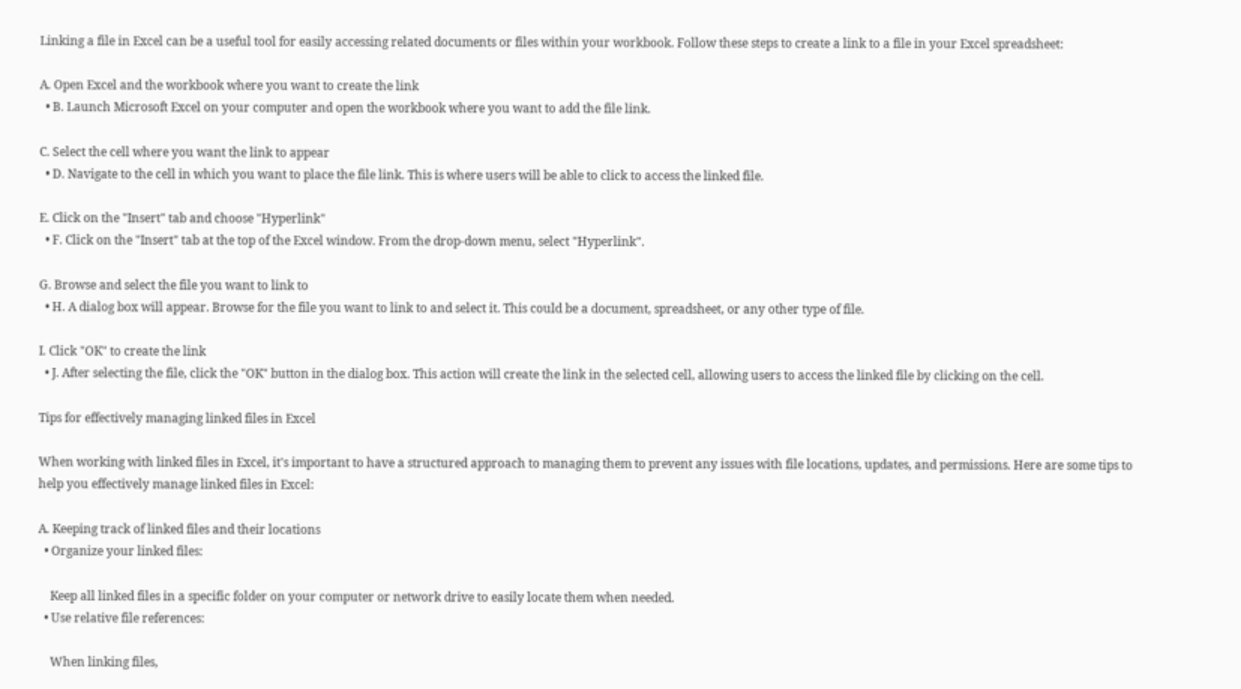Linking a file in Excel can be a useful tool for easily accessing related documents or files within your workbook. Follow these steps to create a link to a file in your Excel spreadsheet:

A. Open Excel and the workbook where you want to create the link
  • B. Launch Microsoft Excel on your computer and open the workbook where you want to add the file link.

C. Select the cell where you want the link to appear
  • D. Navigate to the cell in which you want to place the file link. This is where users will be able to click to access the linked file.

E. Click on the "Insert" tab and choose "Hyperlink"
  • F. Click on the "Insert" tab at the top of the Excel window. From the drop-down menu, select "Hyperlink".

G. Browse and select the file you want to link to
  • H. A dialog box will appear. Browse for the file you want to link to and select it. This could be a document, spreadsheet, or any other type of file.

I. Click "OK" to create the link
  • J. After selecting the file, click the "OK" button in the dialog box. This action will create the link in the selected cell, allowing users to access the linked file by clicking on the cell.

Tips for effectively managing linked files in Excel

When working with linked files in Excel, it's important to have a structured approach to managing them to prevent any issues with file locations, updates, and permissions. Here are some tips to help you effectively manage linked files in Excel:

A. Keeping track of linked files and their locations
  • Organize your linked files:

    Keep all linked files in a specific folder on your computer or network drive to easily locate them when needed.
  • Use relative file references:

    When linking files,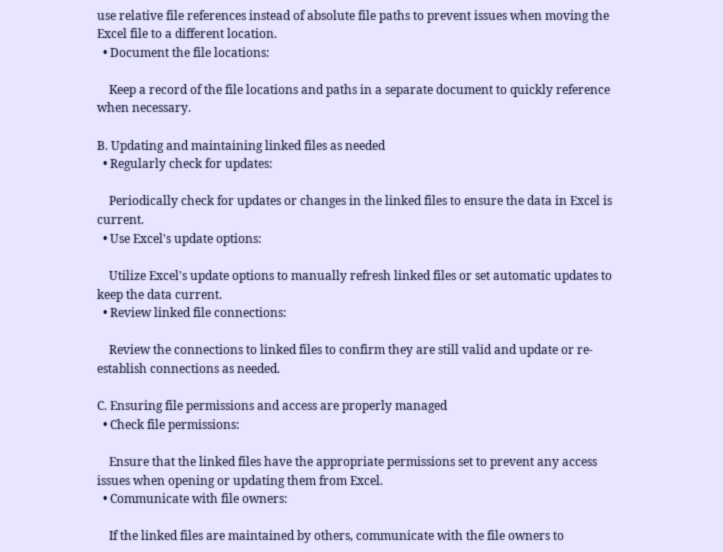use relative file references instead of absolute file paths to prevent issues when moving the Excel file to a different location.
  • Document the file locations:

    Keep a record of the file locations and paths in a separate document to quickly reference when necessary.

B. Updating and maintaining linked files as needed
  • Regularly check for updates:

    Periodically check for updates or changes in the linked files to ensure the data in Excel is current.
  • Use Excel's update options:

    Utilize Excel's update options to manually refresh linked files or set automatic updates to keep the data current.
  • Review linked file connections:

    Review the connections to linked files to confirm they are still valid and update or re-establish connections as needed.

C. Ensuring file permissions and access are properly managed
  • Check file permissions:

    Ensure that the linked files have the appropriate permissions set to prevent any access issues when opening or updating them from Excel.
  • Communicate with file owners:

    If the linked files are maintained by others, communicate with the file owners to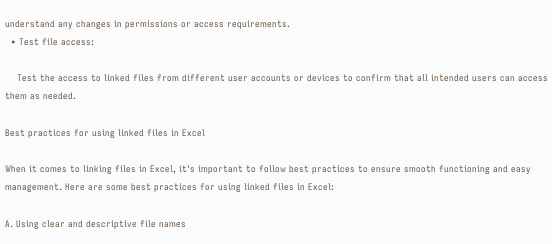understand any changes in permissions or access requirements.
  • Test file access:

    Test the access to linked files from different user accounts or devices to confirm that all intended users can access them as needed.

Best practices for using linked files in Excel

When it comes to linking files in Excel, it's important to follow best practices to ensure smooth functioning and easy management. Here are some best practices for using linked files in Excel:

A. Using clear and descriptive file names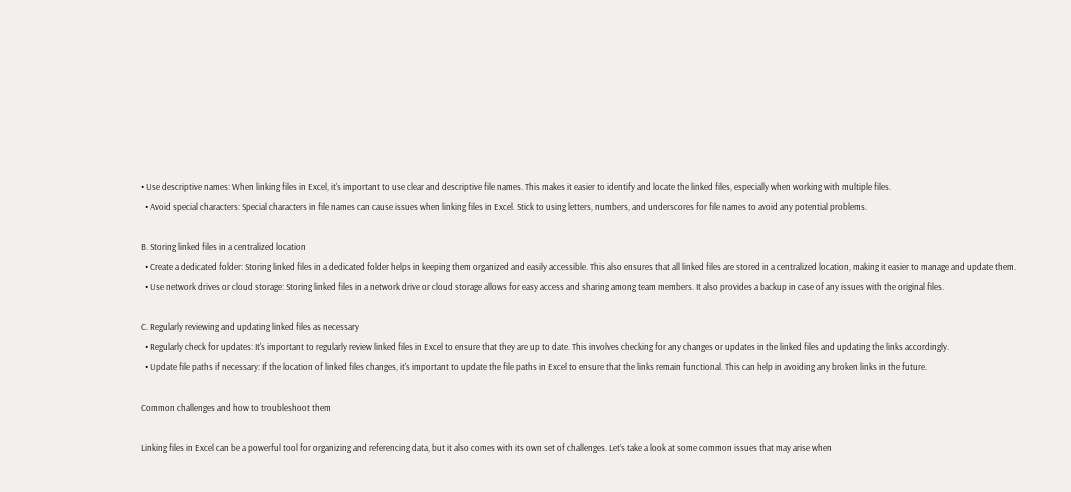• Use descriptive names: When linking files in Excel, it's important to use clear and descriptive file names. This makes it easier to identify and locate the linked files, especially when working with multiple files.
  • Avoid special characters: Special characters in file names can cause issues when linking files in Excel. Stick to using letters, numbers, and underscores for file names to avoid any potential problems.

B. Storing linked files in a centralized location
  • Create a dedicated folder: Storing linked files in a dedicated folder helps in keeping them organized and easily accessible. This also ensures that all linked files are stored in a centralized location, making it easier to manage and update them.
  • Use network drives or cloud storage: Storing linked files in a network drive or cloud storage allows for easy access and sharing among team members. It also provides a backup in case of any issues with the original files.

C. Regularly reviewing and updating linked files as necessary
  • Regularly check for updates: It's important to regularly review linked files in Excel to ensure that they are up to date. This involves checking for any changes or updates in the linked files and updating the links accordingly.
  • Update file paths if necessary: If the location of linked files changes, it's important to update the file paths in Excel to ensure that the links remain functional. This can help in avoiding any broken links in the future.

Common challenges and how to troubleshoot them

Linking files in Excel can be a powerful tool for organizing and referencing data, but it also comes with its own set of challenges. Let’s take a look at some common issues that may arise when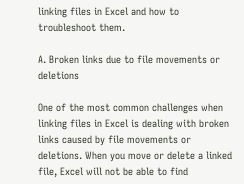linking files in Excel and how to troubleshoot them.

A. Broken links due to file movements or deletions

One of the most common challenges when linking files in Excel is dealing with broken links caused by file movements or deletions. When you move or delete a linked file, Excel will not be able to find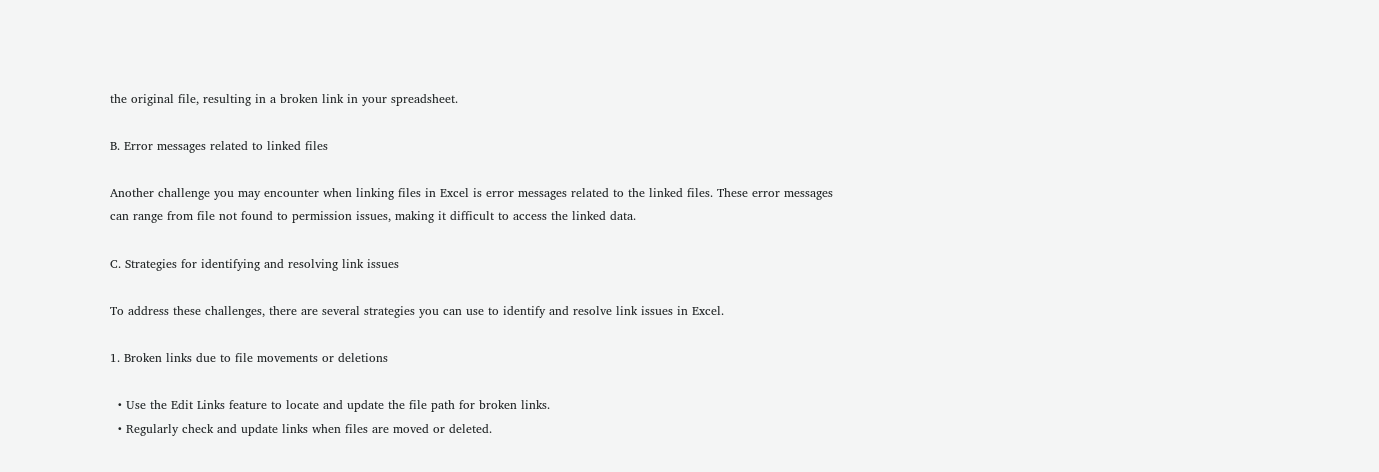the original file, resulting in a broken link in your spreadsheet.

B. Error messages related to linked files

Another challenge you may encounter when linking files in Excel is error messages related to the linked files. These error messages can range from file not found to permission issues, making it difficult to access the linked data.

C. Strategies for identifying and resolving link issues

To address these challenges, there are several strategies you can use to identify and resolve link issues in Excel.

1. Broken links due to file movements or deletions

  • Use the Edit Links feature to locate and update the file path for broken links.
  • Regularly check and update links when files are moved or deleted.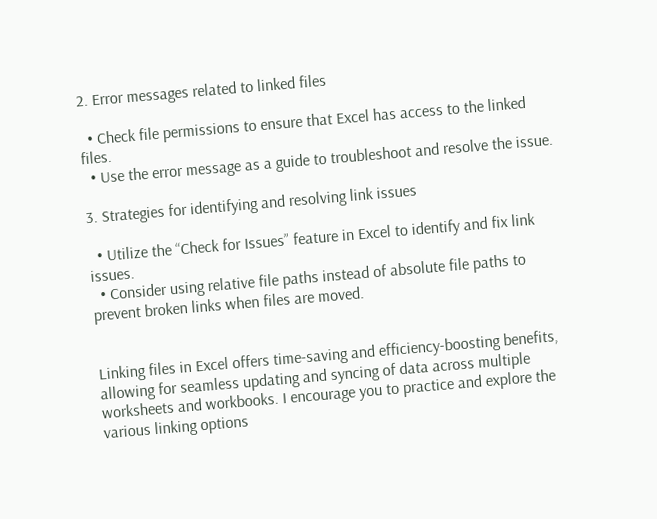2. Error messages related to linked files

  • Check file permissions to ensure that Excel has access to the linked files.
  • Use the error message as a guide to troubleshoot and resolve the issue.

3. Strategies for identifying and resolving link issues

  • Utilize the “Check for Issues” feature in Excel to identify and fix link issues.
  • Consider using relative file paths instead of absolute file paths to prevent broken links when files are moved.


Linking files in Excel offers time-saving and efficiency-boosting benefits, allowing for seamless updating and syncing of data across multiple worksheets and workbooks. I encourage you to practice and explore the various linking options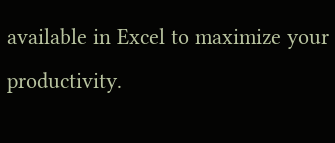available in Excel to maximize your productivity.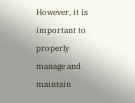However, it is important to properly manage and maintain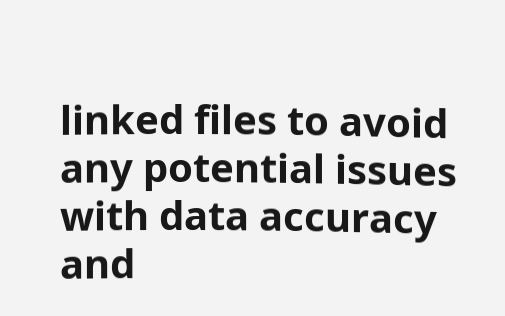linked files to avoid any potential issues with data accuracy and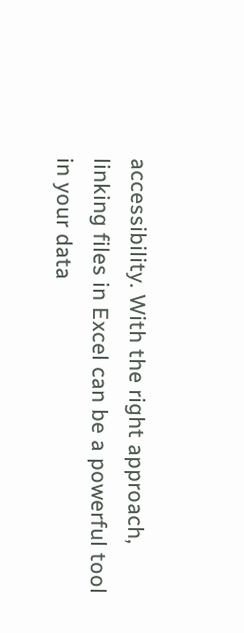accessibility. With the right approach, linking files in Excel can be a powerful tool in your data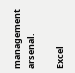management arsenal.

Excel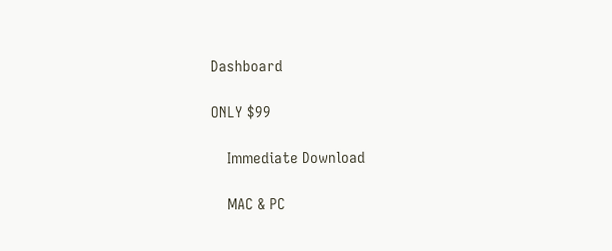Dashboard

ONLY $99

    Immediate Download

    MAC & PC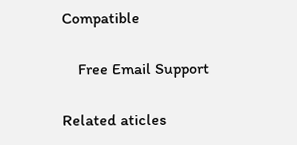Compatible

    Free Email Support

Related aticles